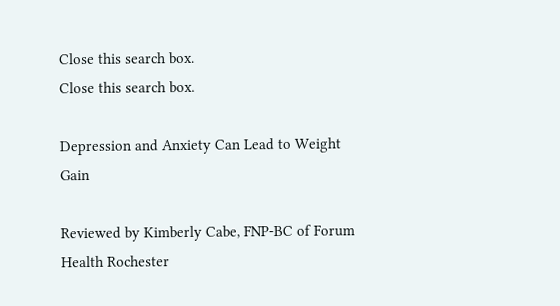Close this search box.
Close this search box.

Depression and Anxiety Can Lead to Weight Gain

Reviewed by Kimberly Cabe, FNP-BC of Forum Health Rochester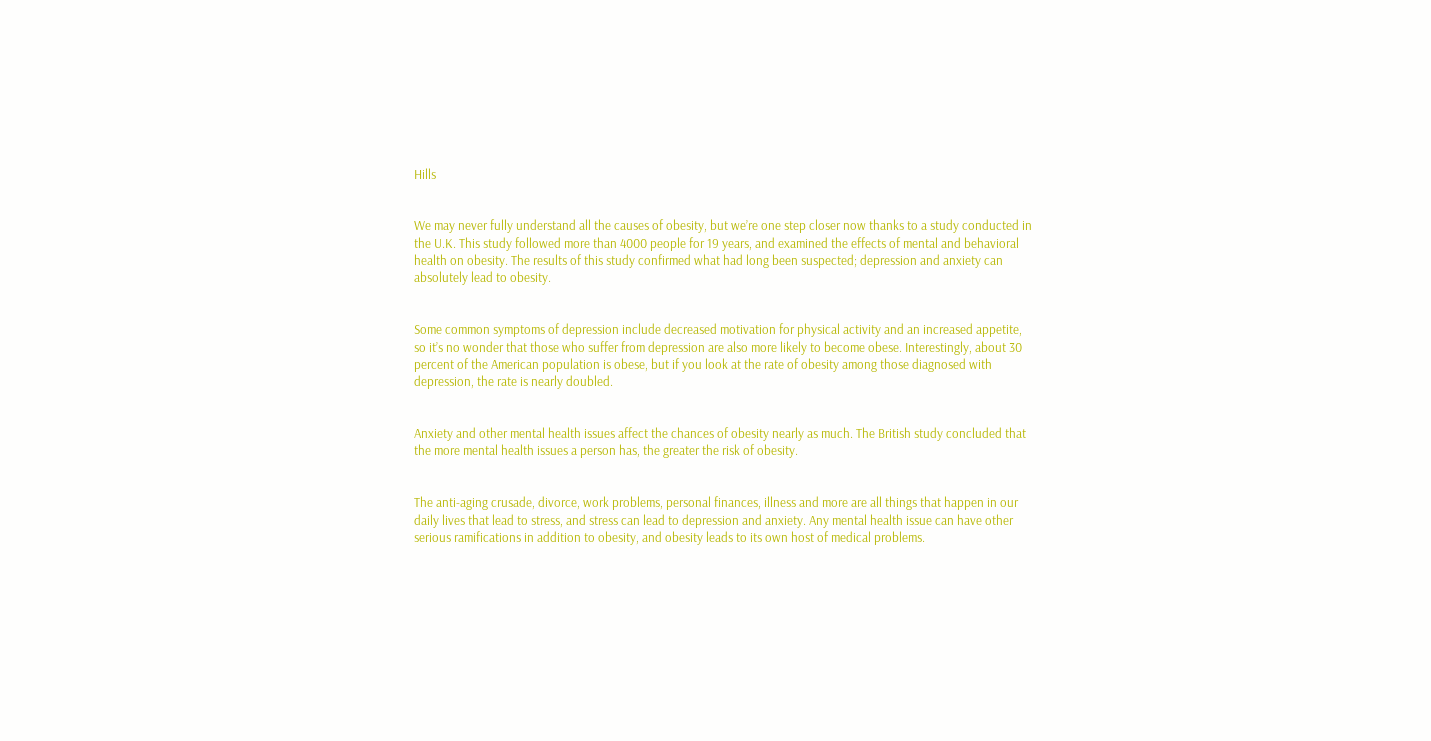Hills


We may never fully understand all the causes of obesity, but we’re one step closer now thanks to a study conducted in the U.K. This study followed more than 4000 people for 19 years, and examined the effects of mental and behavioral health on obesity. The results of this study confirmed what had long been suspected; depression and anxiety can absolutely lead to obesity.


Some common symptoms of depression include decreased motivation for physical activity and an increased appetite, so it’s no wonder that those who suffer from depression are also more likely to become obese. Interestingly, about 30 percent of the American population is obese, but if you look at the rate of obesity among those diagnosed with depression, the rate is nearly doubled.


Anxiety and other mental health issues affect the chances of obesity nearly as much. The British study concluded that the more mental health issues a person has, the greater the risk of obesity.


The anti-aging crusade, divorce, work problems, personal finances, illness and more are all things that happen in our daily lives that lead to stress, and stress can lead to depression and anxiety. Any mental health issue can have other serious ramifications in addition to obesity, and obesity leads to its own host of medical problems.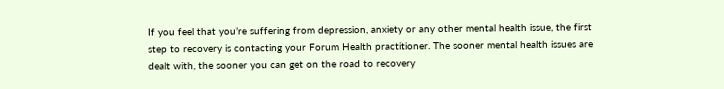If you feel that you’re suffering from depression, anxiety or any other mental health issue, the first step to recovery is contacting your Forum Health practitioner. The sooner mental health issues are dealt with, the sooner you can get on the road to recovery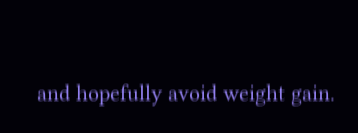and hopefully avoid weight gain.